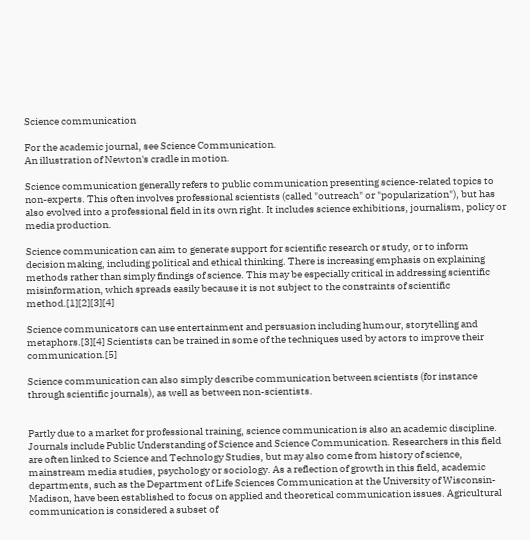Science communication

For the academic journal, see Science Communication.
An illustration of Newton's cradle in motion.

Science communication generally refers to public communication presenting science-related topics to non-experts. This often involves professional scientists (called "outreach" or "popularization"), but has also evolved into a professional field in its own right. It includes science exhibitions, journalism, policy or media production.

Science communication can aim to generate support for scientific research or study, or to inform decision making, including political and ethical thinking. There is increasing emphasis on explaining methods rather than simply findings of science. This may be especially critical in addressing scientific misinformation, which spreads easily because it is not subject to the constraints of scientific method.[1][2][3][4]

Science communicators can use entertainment and persuasion including humour, storytelling and metaphors.[3][4] Scientists can be trained in some of the techniques used by actors to improve their communication.[5]

Science communication can also simply describe communication between scientists (for instance through scientific journals), as well as between non-scientists.


Partly due to a market for professional training, science communication is also an academic discipline. Journals include Public Understanding of Science and Science Communication. Researchers in this field are often linked to Science and Technology Studies, but may also come from history of science, mainstream media studies, psychology or sociology. As a reflection of growth in this field, academic departments, such as the Department of Life Sciences Communication at the University of Wisconsin-Madison, have been established to focus on applied and theoretical communication issues. Agricultural communication is considered a subset of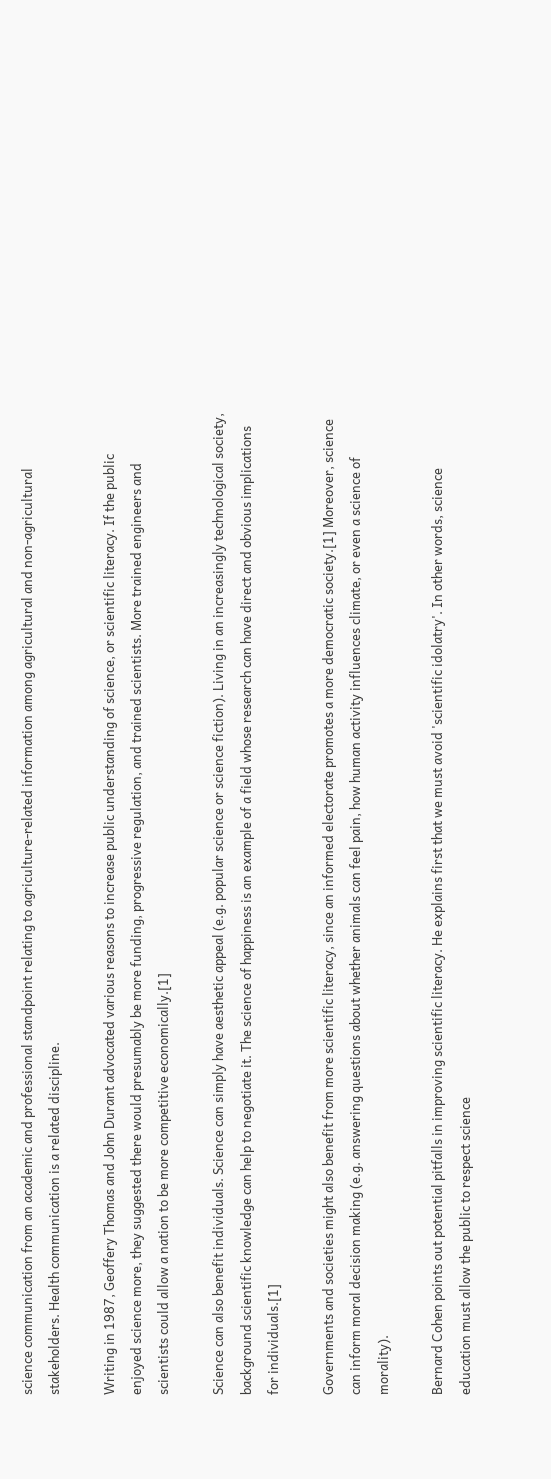science communication from an academic and professional standpoint relating to agriculture-related information among agricultural and non-agricultural stakeholders. Health communication is a related discipline.

Writing in 1987, Geoffery Thomas and John Durant advocated various reasons to increase public understanding of science, or scientific literacy. If the public enjoyed science more, they suggested there would presumably be more funding, progressive regulation, and trained scientists. More trained engineers and scientists could allow a nation to be more competitive economically.[1]

Science can also benefit individuals. Science can simply have aesthetic appeal (e.g. popular science or science fiction). Living in an increasingly technological society, background scientific knowledge can help to negotiate it. The science of happiness is an example of a field whose research can have direct and obvious implications for individuals.[1]

Governments and societies might also benefit from more scientific literacy, since an informed electorate promotes a more democratic society.[1] Moreover, science can inform moral decision making (e.g. answering questions about whether animals can feel pain, how human activity influences climate, or even a science of morality).

Bernard Cohen points out potential pitfalls in improving scientific literacy. He explains first that we must avoid 'scientific idolatry'. In other words, science education must allow the public to respect science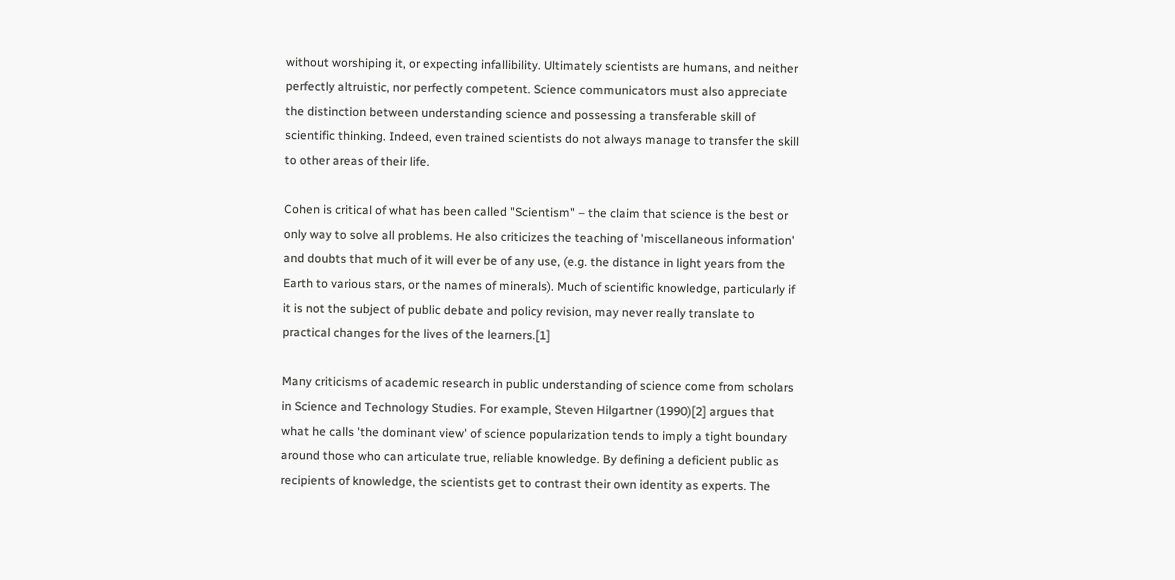without worshiping it, or expecting infallibility. Ultimately scientists are humans, and neither perfectly altruistic, nor perfectly competent. Science communicators must also appreciate the distinction between understanding science and possessing a transferable skill of scientific thinking. Indeed, even trained scientists do not always manage to transfer the skill to other areas of their life.

Cohen is critical of what has been called "Scientism" – the claim that science is the best or only way to solve all problems. He also criticizes the teaching of 'miscellaneous information' and doubts that much of it will ever be of any use, (e.g. the distance in light years from the Earth to various stars, or the names of minerals). Much of scientific knowledge, particularly if it is not the subject of public debate and policy revision, may never really translate to practical changes for the lives of the learners.[1]

Many criticisms of academic research in public understanding of science come from scholars in Science and Technology Studies. For example, Steven Hilgartner (1990)[2] argues that what he calls 'the dominant view' of science popularization tends to imply a tight boundary around those who can articulate true, reliable knowledge. By defining a deficient public as recipients of knowledge, the scientists get to contrast their own identity as experts. The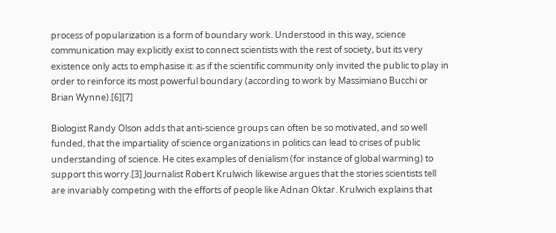process of popularization is a form of boundary work. Understood in this way, science communication may explicitly exist to connect scientists with the rest of society, but its very existence only acts to emphasise it: as if the scientific community only invited the public to play in order to reinforce its most powerful boundary (according to work by Massimiano Bucchi or Brian Wynne).[6][7]

Biologist Randy Olson adds that anti-science groups can often be so motivated, and so well funded, that the impartiality of science organizations in politics can lead to crises of public understanding of science. He cites examples of denialism (for instance of global warming) to support this worry.[3] Journalist Robert Krulwich likewise argues that the stories scientists tell are invariably competing with the efforts of people like Adnan Oktar. Krulwich explains that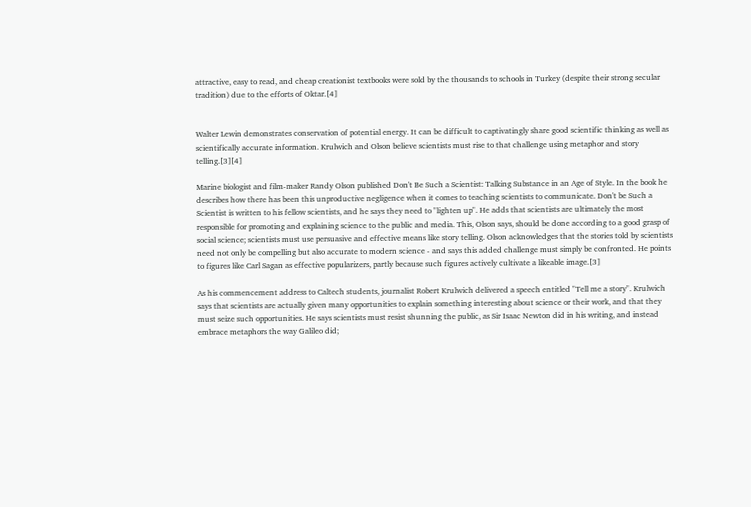attractive, easy to read, and cheap creationist textbooks were sold by the thousands to schools in Turkey (despite their strong secular tradition) due to the efforts of Oktar.[4]


Walter Lewin demonstrates conservation of potential energy. It can be difficult to captivatingly share good scientific thinking as well as scientifically accurate information. Krulwich and Olson believe scientists must rise to that challenge using metaphor and story telling.[3][4]

Marine biologist and film-maker Randy Olson published Don't Be Such a Scientist: Talking Substance in an Age of Style. In the book he describes how there has been this unproductive negligence when it comes to teaching scientists to communicate. Don't be Such a Scientist is written to his fellow scientists, and he says they need to "lighten up". He adds that scientists are ultimately the most responsible for promoting and explaining science to the public and media. This, Olson says, should be done according to a good grasp of social science; scientists must use persuasive and effective means like story telling. Olson acknowledges that the stories told by scientists need not only be compelling but also accurate to modern science - and says this added challenge must simply be confronted. He points to figures like Carl Sagan as effective popularizers, partly because such figures actively cultivate a likeable image.[3]

As his commencement address to Caltech students, journalist Robert Krulwich delivered a speech entitled "Tell me a story". Krulwich says that scientists are actually given many opportunities to explain something interesting about science or their work, and that they must seize such opportunities. He says scientists must resist shunning the public, as Sir Isaac Newton did in his writing, and instead embrace metaphors the way Galileo did;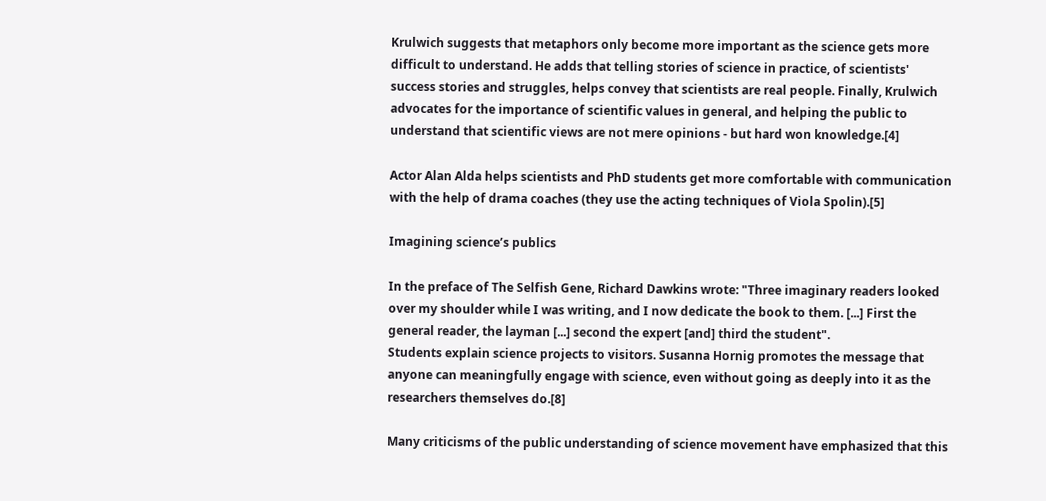Krulwich suggests that metaphors only become more important as the science gets more difficult to understand. He adds that telling stories of science in practice, of scientists' success stories and struggles, helps convey that scientists are real people. Finally, Krulwich advocates for the importance of scientific values in general, and helping the public to understand that scientific views are not mere opinions - but hard won knowledge.[4]

Actor Alan Alda helps scientists and PhD students get more comfortable with communication with the help of drama coaches (they use the acting techniques of Viola Spolin).[5]

Imagining science’s publics

In the preface of The Selfish Gene, Richard Dawkins wrote: "Three imaginary readers looked over my shoulder while I was writing, and I now dedicate the book to them. [...] First the general reader, the layman [...] second the expert [and] third the student".
Students explain science projects to visitors. Susanna Hornig promotes the message that anyone can meaningfully engage with science, even without going as deeply into it as the researchers themselves do.[8]

Many criticisms of the public understanding of science movement have emphasized that this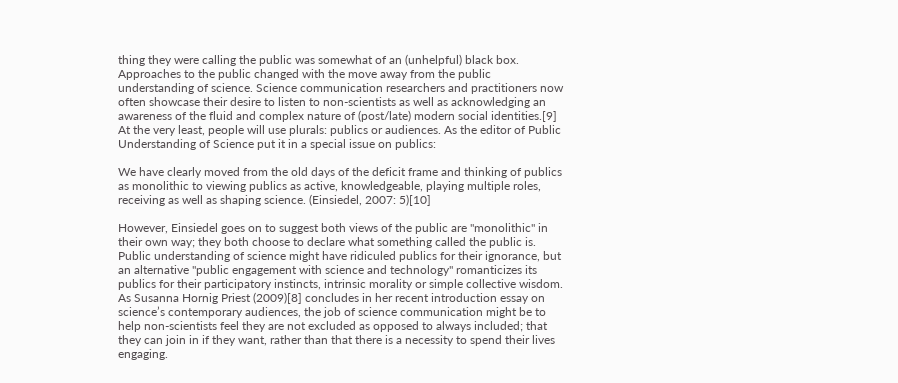thing they were calling the public was somewhat of an (unhelpful) black box. Approaches to the public changed with the move away from the public understanding of science. Science communication researchers and practitioners now often showcase their desire to listen to non-scientists as well as acknowledging an awareness of the fluid and complex nature of (post/late) modern social identities.[9] At the very least, people will use plurals: publics or audiences. As the editor of Public Understanding of Science put it in a special issue on publics:

We have clearly moved from the old days of the deficit frame and thinking of publics as monolithic to viewing publics as active, knowledgeable, playing multiple roles, receiving as well as shaping science. (Einsiedel, 2007: 5)[10]

However, Einsiedel goes on to suggest both views of the public are "monolithic" in their own way; they both choose to declare what something called the public is. Public understanding of science might have ridiculed publics for their ignorance, but an alternative "public engagement with science and technology" romanticizes its publics for their participatory instincts, intrinsic morality or simple collective wisdom. As Susanna Hornig Priest (2009)[8] concludes in her recent introduction essay on science’s contemporary audiences, the job of science communication might be to help non-scientists feel they are not excluded as opposed to always included; that they can join in if they want, rather than that there is a necessity to spend their lives engaging.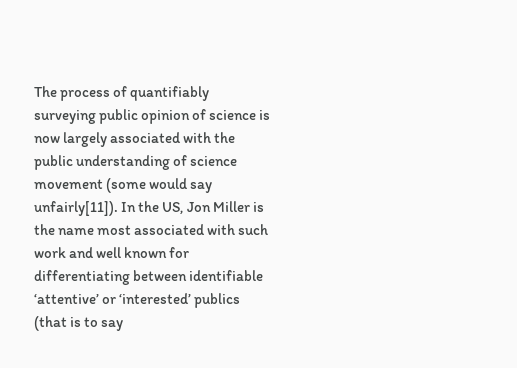The process of quantifiably surveying public opinion of science is now largely associated with the public understanding of science movement (some would say unfairly[11]). In the US, Jon Miller is the name most associated with such work and well known for differentiating between identifiable ‘attentive’ or ‘interested’ publics (that is to say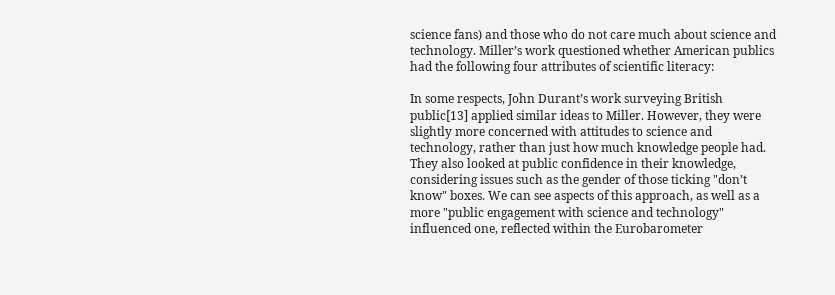science fans) and those who do not care much about science and technology. Miller’s work questioned whether American publics had the following four attributes of scientific literacy:

In some respects, John Durant’s work surveying British public[13] applied similar ideas to Miller. However, they were slightly more concerned with attitudes to science and technology, rather than just how much knowledge people had. They also looked at public confidence in their knowledge, considering issues such as the gender of those ticking "don’t know" boxes. We can see aspects of this approach, as well as a more "public engagement with science and technology" influenced one, reflected within the Eurobarometer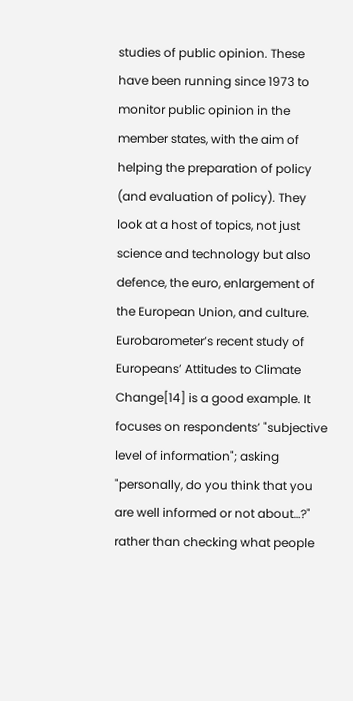studies of public opinion. These have been running since 1973 to monitor public opinion in the member states, with the aim of helping the preparation of policy (and evaluation of policy). They look at a host of topics, not just science and technology but also defence, the euro, enlargement of the European Union, and culture. Eurobarometer’s recent study of Europeans’ Attitudes to Climate Change[14] is a good example. It focuses on respondents’ "subjective level of information"; asking "personally, do you think that you are well informed or not about…?" rather than checking what people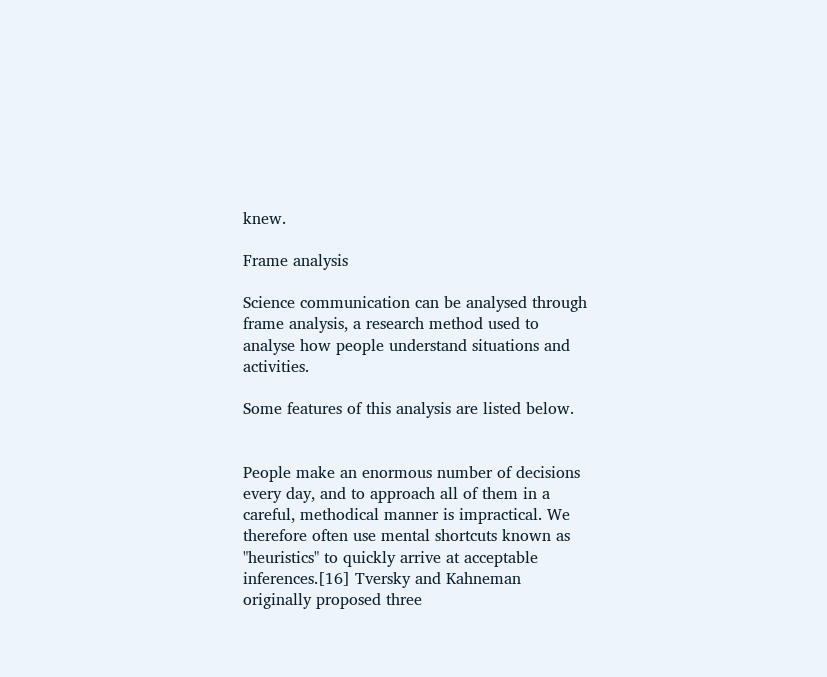knew.

Frame analysis

Science communication can be analysed through frame analysis, a research method used to analyse how people understand situations and activities.

Some features of this analysis are listed below.


People make an enormous number of decisions every day, and to approach all of them in a careful, methodical manner is impractical. We therefore often use mental shortcuts known as "heuristics" to quickly arrive at acceptable inferences.[16] Tversky and Kahneman originally proposed three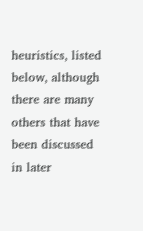heuristics, listed below, although there are many others that have been discussed in later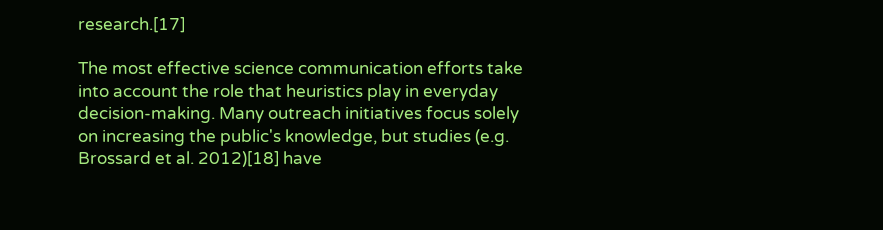research.[17]

The most effective science communication efforts take into account the role that heuristics play in everyday decision-making. Many outreach initiatives focus solely on increasing the public's knowledge, but studies (e.g. Brossard et al. 2012)[18] have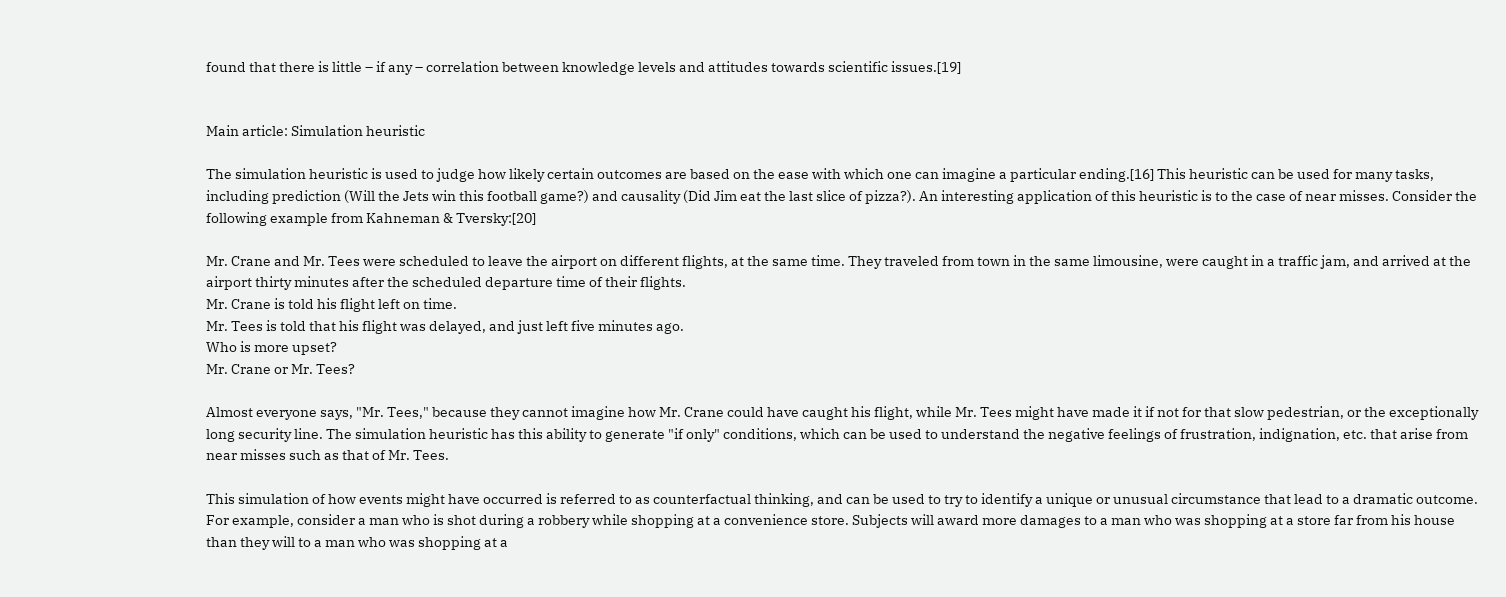found that there is little – if any – correlation between knowledge levels and attitudes towards scientific issues.[19]


Main article: Simulation heuristic

The simulation heuristic is used to judge how likely certain outcomes are based on the ease with which one can imagine a particular ending.[16] This heuristic can be used for many tasks, including prediction (Will the Jets win this football game?) and causality (Did Jim eat the last slice of pizza?). An interesting application of this heuristic is to the case of near misses. Consider the following example from Kahneman & Tversky:[20]

Mr. Crane and Mr. Tees were scheduled to leave the airport on different flights, at the same time. They traveled from town in the same limousine, were caught in a traffic jam, and arrived at the airport thirty minutes after the scheduled departure time of their flights.
Mr. Crane is told his flight left on time.
Mr. Tees is told that his flight was delayed, and just left five minutes ago.
Who is more upset?
Mr. Crane or Mr. Tees?

Almost everyone says, "Mr. Tees," because they cannot imagine how Mr. Crane could have caught his flight, while Mr. Tees might have made it if not for that slow pedestrian, or the exceptionally long security line. The simulation heuristic has this ability to generate "if only" conditions, which can be used to understand the negative feelings of frustration, indignation, etc. that arise from near misses such as that of Mr. Tees.

This simulation of how events might have occurred is referred to as counterfactual thinking, and can be used to try to identify a unique or unusual circumstance that lead to a dramatic outcome. For example, consider a man who is shot during a robbery while shopping at a convenience store. Subjects will award more damages to a man who was shopping at a store far from his house than they will to a man who was shopping at a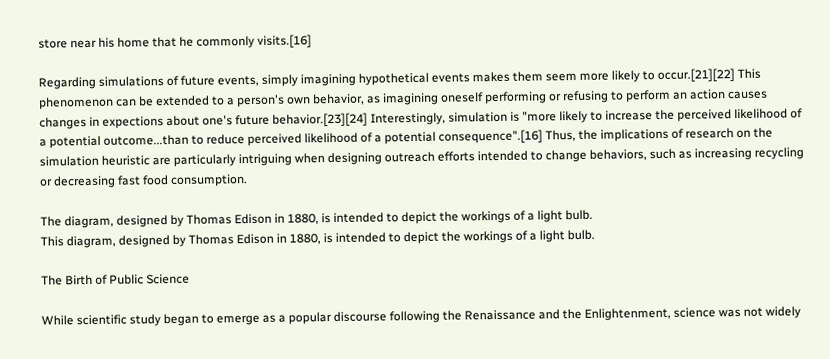store near his home that he commonly visits.[16]

Regarding simulations of future events, simply imagining hypothetical events makes them seem more likely to occur.[21][22] This phenomenon can be extended to a person's own behavior, as imagining oneself performing or refusing to perform an action causes changes in expections about one's future behavior.[23][24] Interestingly, simulation is "more likely to increase the perceived likelihood of a potential outcome...than to reduce perceived likelihood of a potential consequence".[16] Thus, the implications of research on the simulation heuristic are particularly intriguing when designing outreach efforts intended to change behaviors, such as increasing recycling or decreasing fast food consumption.

The diagram, designed by Thomas Edison in 1880, is intended to depict the workings of a light bulb.
This diagram, designed by Thomas Edison in 1880, is intended to depict the workings of a light bulb.

The Birth of Public Science

While scientific study began to emerge as a popular discourse following the Renaissance and the Enlightenment, science was not widely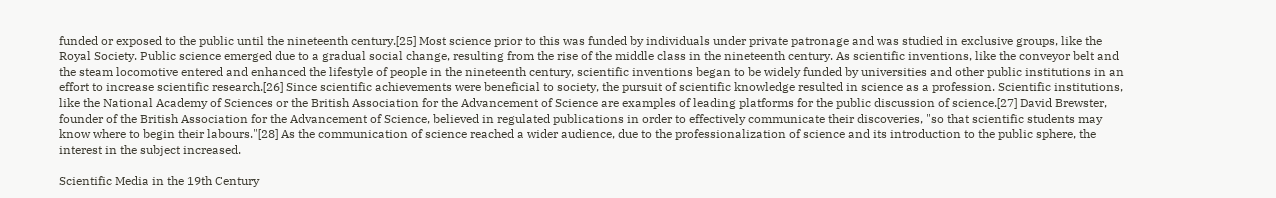funded or exposed to the public until the nineteenth century.[25] Most science prior to this was funded by individuals under private patronage and was studied in exclusive groups, like the Royal Society. Public science emerged due to a gradual social change, resulting from the rise of the middle class in the nineteenth century. As scientific inventions, like the conveyor belt and the steam locomotive entered and enhanced the lifestyle of people in the nineteenth century, scientific inventions began to be widely funded by universities and other public institutions in an effort to increase scientific research.[26] Since scientific achievements were beneficial to society, the pursuit of scientific knowledge resulted in science as a profession. Scientific institutions, like the National Academy of Sciences or the British Association for the Advancement of Science are examples of leading platforms for the public discussion of science.[27] David Brewster, founder of the British Association for the Advancement of Science, believed in regulated publications in order to effectively communicate their discoveries, "so that scientific students may know where to begin their labours."[28] As the communication of science reached a wider audience, due to the professionalization of science and its introduction to the public sphere, the interest in the subject increased.

Scientific Media in the 19th Century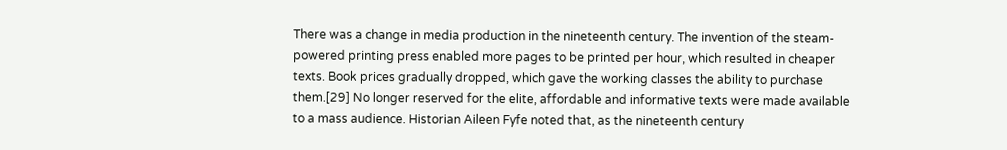There was a change in media production in the nineteenth century. The invention of the steam-powered printing press enabled more pages to be printed per hour, which resulted in cheaper texts. Book prices gradually dropped, which gave the working classes the ability to purchase them.[29] No longer reserved for the elite, affordable and informative texts were made available to a mass audience. Historian Aileen Fyfe noted that, as the nineteenth century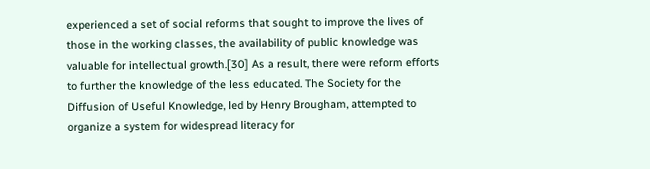experienced a set of social reforms that sought to improve the lives of those in the working classes, the availability of public knowledge was valuable for intellectual growth.[30] As a result, there were reform efforts to further the knowledge of the less educated. The Society for the Diffusion of Useful Knowledge, led by Henry Brougham, attempted to organize a system for widespread literacy for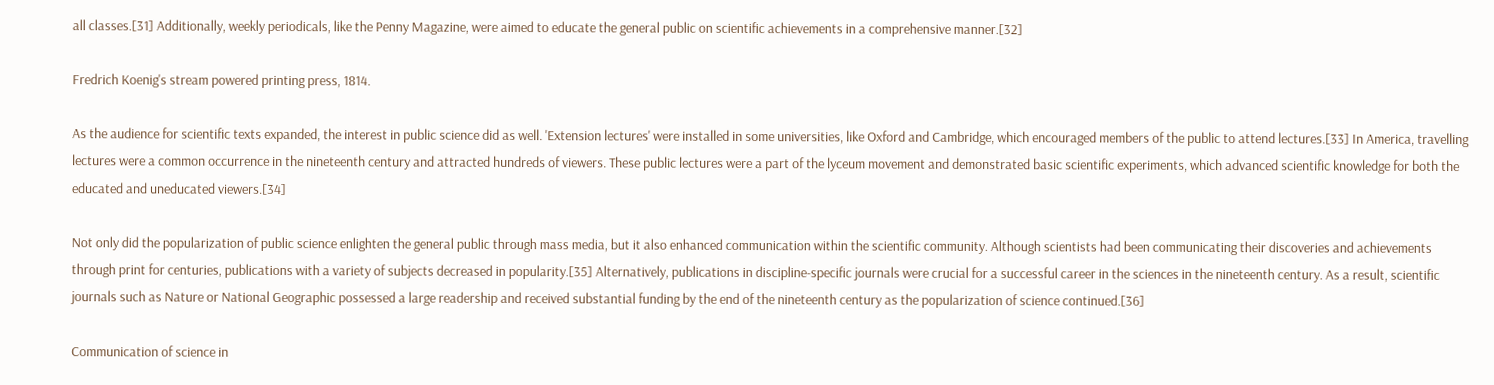all classes.[31] Additionally, weekly periodicals, like the Penny Magazine, were aimed to educate the general public on scientific achievements in a comprehensive manner.[32]

Fredrich Koenig's stream powered printing press, 1814.

As the audience for scientific texts expanded, the interest in public science did as well. 'Extension lectures' were installed in some universities, like Oxford and Cambridge, which encouraged members of the public to attend lectures.[33] In America, travelling lectures were a common occurrence in the nineteenth century and attracted hundreds of viewers. These public lectures were a part of the lyceum movement and demonstrated basic scientific experiments, which advanced scientific knowledge for both the educated and uneducated viewers.[34]

Not only did the popularization of public science enlighten the general public through mass media, but it also enhanced communication within the scientific community. Although scientists had been communicating their discoveries and achievements through print for centuries, publications with a variety of subjects decreased in popularity.[35] Alternatively, publications in discipline-specific journals were crucial for a successful career in the sciences in the nineteenth century. As a result, scientific journals such as Nature or National Geographic possessed a large readership and received substantial funding by the end of the nineteenth century as the popularization of science continued.[36]

Communication of science in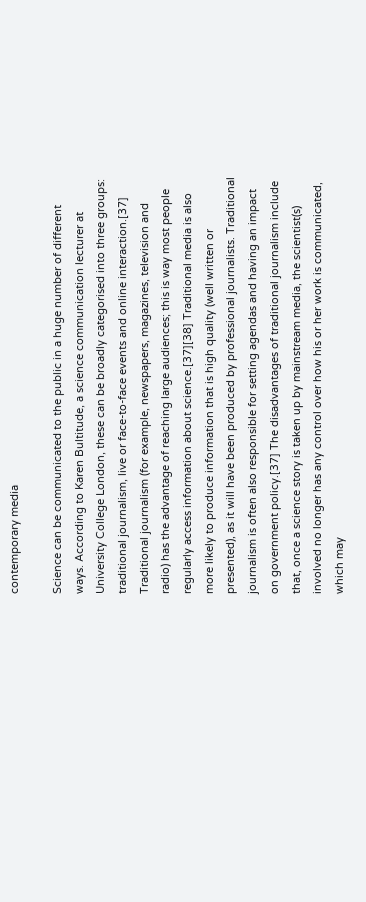contemporary media

Science can be communicated to the public in a huge number of different ways. According to Karen Bultitude, a science communication lecturer at University College London, these can be broadly categorised into three groups: traditional journalism, live or face-to-face events and online interaction.[37] Traditional journalism (for example, newspapers, magazines, television and radio) has the advantage of reaching large audiences; this is way most people regularly access information about science.[37][38] Traditional media is also more likely to produce information that is high quality (well written or presented), as it will have been produced by professional journalists. Traditional journalism is often also responsible for setting agendas and having an impact on government policy.[37] The disadvantages of traditional journalism include that, once a science story is taken up by mainstream media, the scientist(s) involved no longer has any control over how his or her work is communicated, which may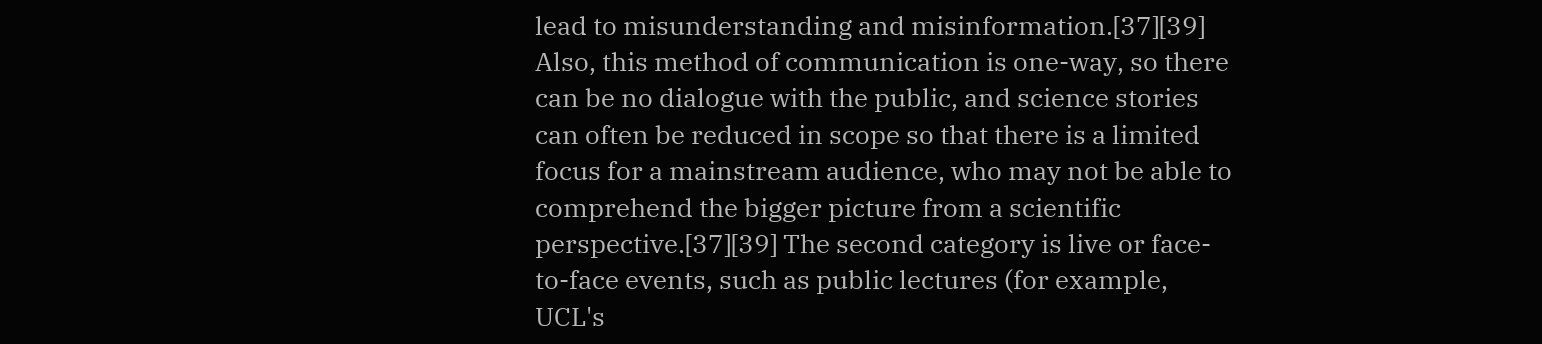lead to misunderstanding and misinformation.[37][39] Also, this method of communication is one-way, so there can be no dialogue with the public, and science stories can often be reduced in scope so that there is a limited focus for a mainstream audience, who may not be able to comprehend the bigger picture from a scientific perspective.[37][39] The second category is live or face-to-face events, such as public lectures (for example, UCL's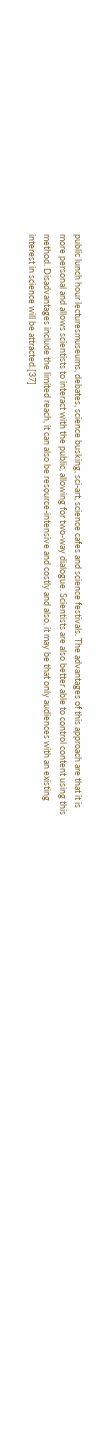public lunch hour lecturesmuseums, debates, science busking, sci-art, science cafes and science festivals. The advantages of this approach are that it is more personal and allows scientists to interact with the public, allowing for two-way dialogue. Scientists are also better able to control content using this method. Disadvantages include the limited reach, it can also be resource-intensive and costly and also, it may be that only audiences with an existing interest in science will be attracted.[37]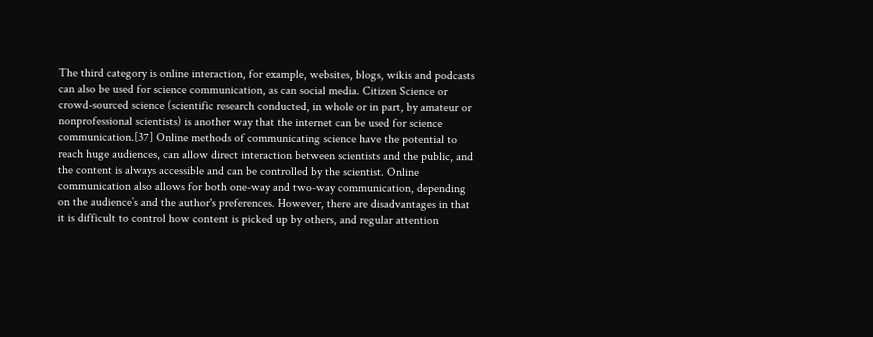The third category is online interaction, for example, websites, blogs, wikis and podcasts can also be used for science communication, as can social media. Citizen Science or crowd-sourced science (scientific research conducted, in whole or in part, by amateur or nonprofessional scientists) is another way that the internet can be used for science communication.[37] Online methods of communicating science have the potential to reach huge audiences, can allow direct interaction between scientists and the public, and the content is always accessible and can be controlled by the scientist. Online communication also allows for both one-way and two-way communication, depending on the audience’s and the author's preferences. However, there are disadvantages in that it is difficult to control how content is picked up by others, and regular attention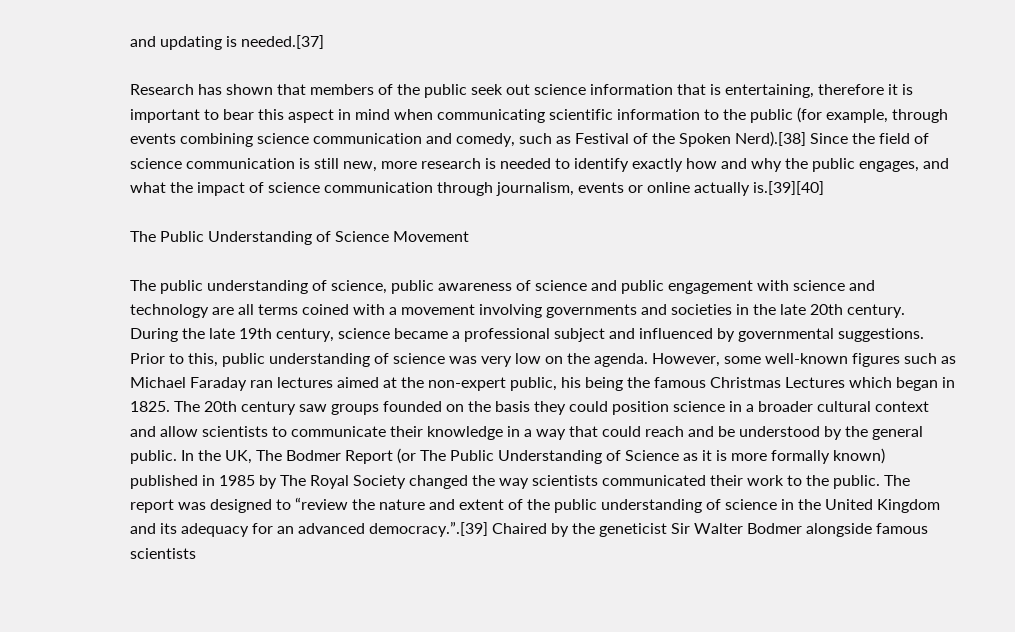and updating is needed.[37]

Research has shown that members of the public seek out science information that is entertaining, therefore it is important to bear this aspect in mind when communicating scientific information to the public (for example, through events combining science communication and comedy, such as Festival of the Spoken Nerd).[38] Since the field of science communication is still new, more research is needed to identify exactly how and why the public engages, and what the impact of science communication through journalism, events or online actually is.[39][40]

The Public Understanding of Science Movement

The public understanding of science, public awareness of science and public engagement with science and technology are all terms coined with a movement involving governments and societies in the late 20th century. During the late 19th century, science became a professional subject and influenced by governmental suggestions. Prior to this, public understanding of science was very low on the agenda. However, some well-known figures such as Michael Faraday ran lectures aimed at the non-expert public, his being the famous Christmas Lectures which began in 1825. The 20th century saw groups founded on the basis they could position science in a broader cultural context and allow scientists to communicate their knowledge in a way that could reach and be understood by the general public. In the UK, The Bodmer Report (or The Public Understanding of Science as it is more formally known) published in 1985 by The Royal Society changed the way scientists communicated their work to the public. The report was designed to “review the nature and extent of the public understanding of science in the United Kingdom and its adequacy for an advanced democracy.”.[39] Chaired by the geneticist Sir Walter Bodmer alongside famous scientists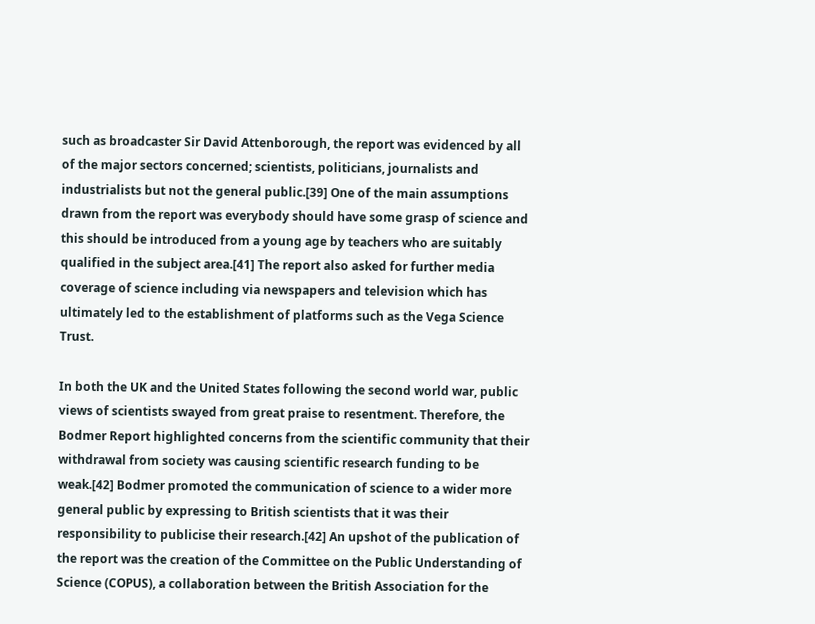such as broadcaster Sir David Attenborough, the report was evidenced by all of the major sectors concerned; scientists, politicians, journalists and industrialists but not the general public.[39] One of the main assumptions drawn from the report was everybody should have some grasp of science and this should be introduced from a young age by teachers who are suitably qualified in the subject area.[41] The report also asked for further media coverage of science including via newspapers and television which has ultimately led to the establishment of platforms such as the Vega Science Trust.

In both the UK and the United States following the second world war, public views of scientists swayed from great praise to resentment. Therefore, the Bodmer Report highlighted concerns from the scientific community that their withdrawal from society was causing scientific research funding to be weak.[42] Bodmer promoted the communication of science to a wider more general public by expressing to British scientists that it was their responsibility to publicise their research.[42] An upshot of the publication of the report was the creation of the Committee on the Public Understanding of Science (COPUS), a collaboration between the British Association for the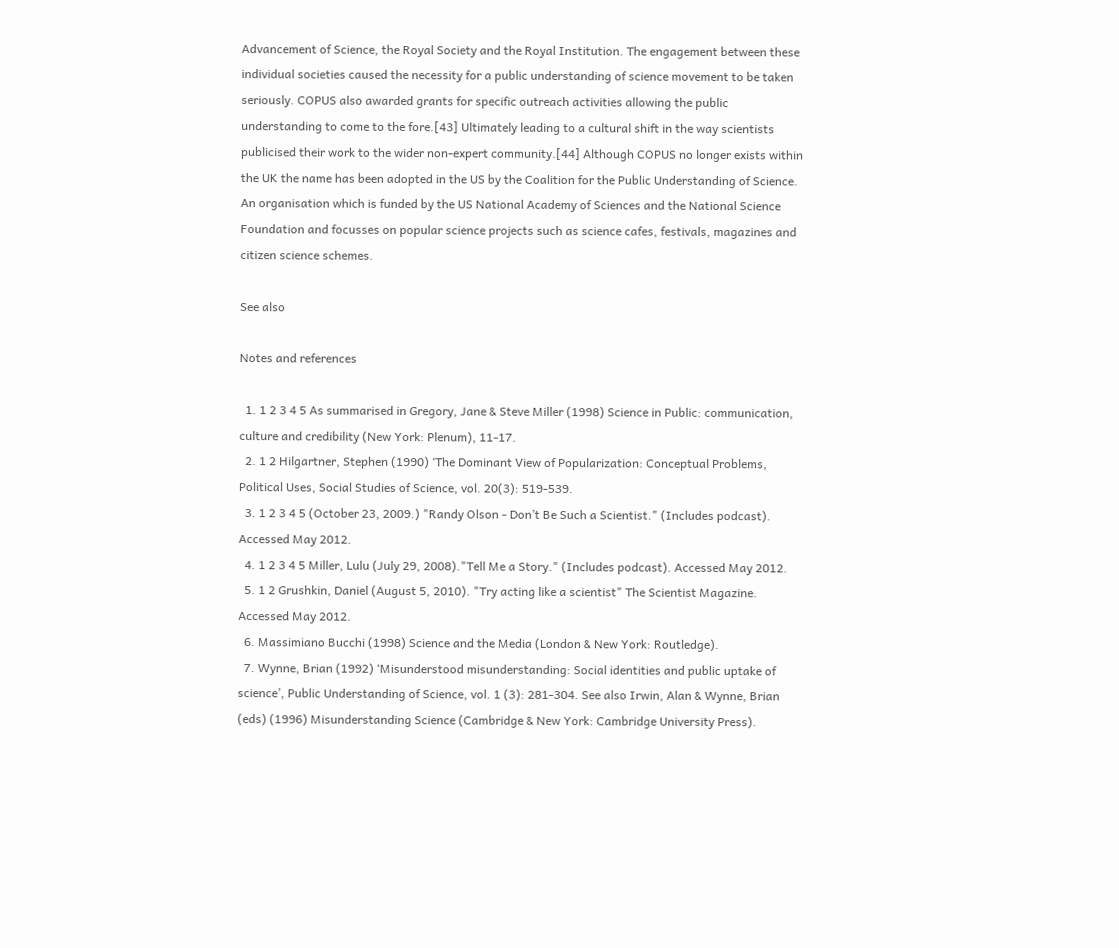Advancement of Science, the Royal Society and the Royal Institution. The engagement between these individual societies caused the necessity for a public understanding of science movement to be taken seriously. COPUS also awarded grants for specific outreach activities allowing the public understanding to come to the fore.[43] Ultimately leading to a cultural shift in the way scientists publicised their work to the wider non-expert community.[44] Although COPUS no longer exists within the UK the name has been adopted in the US by the Coalition for the Public Understanding of Science. An organisation which is funded by the US National Academy of Sciences and the National Science Foundation and focusses on popular science projects such as science cafes, festivals, magazines and citizen science schemes.

See also

Notes and references

  1. 1 2 3 4 5 As summarised in Gregory, Jane & Steve Miller (1998) Science in Public: communication, culture and credibility (New York: Plenum), 11-17.
  2. 1 2 Hilgartner, Stephen (1990) ‘The Dominant View of Popularization: Conceptual Problems, Political Uses, Social Studies of Science, vol. 20(3): 519-539.
  3. 1 2 3 4 5 (October 23, 2009.) "Randy Olson - Don’t Be Such a Scientist." (Includes podcast). Accessed May 2012.
  4. 1 2 3 4 5 Miller, Lulu (July 29, 2008)."Tell Me a Story." (Includes podcast). Accessed May 2012.
  5. 1 2 Grushkin, Daniel (August 5, 2010). "Try acting like a scientist" The Scientist Magazine. Accessed May 2012.
  6. Massimiano Bucchi (1998) Science and the Media (London & New York: Routledge).
  7. Wynne, Brian (1992) ‘Misunderstood misunderstanding: Social identities and public uptake of science’, Public Understanding of Science, vol. 1 (3): 281-304. See also Irwin, Alan & Wynne, Brian (eds) (1996) Misunderstanding Science (Cambridge & New York: Cambridge University Press).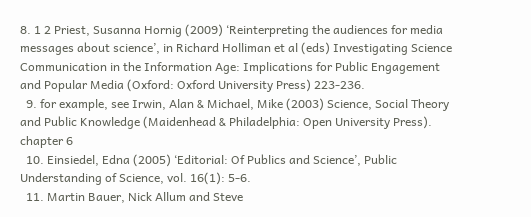8. 1 2 Priest, Susanna Hornig (2009) ‘Reinterpreting the audiences for media messages about science’, in Richard Holliman et al (eds) Investigating Science Communication in the Information Age: Implications for Public Engagement and Popular Media (Oxford: Oxford University Press) 223-236.
  9. for example, see Irwin, Alan & Michael, Mike (2003) Science, Social Theory and Public Knowledge (Maidenhead & Philadelphia: Open University Press). chapter 6
  10. Einsiedel, Edna (2005) ‘Editorial: Of Publics and Science’, Public Understanding of Science, vol. 16(1): 5-6.
  11. Martin Bauer, Nick Allum and Steve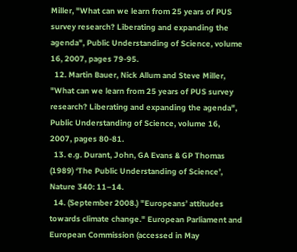Miller, "What can we learn from 25 years of PUS survey research? Liberating and expanding the agenda", Public Understanding of Science, volume 16, 2007, pages 79-95.
  12. Martin Bauer, Nick Allum and Steve Miller, "What can we learn from 25 years of PUS survey research? Liberating and expanding the agenda", Public Understanding of Science, volume 16, 2007, pages 80-81.
  13. e.g. Durant, John, GA Evans & GP Thomas (1989) ‘The Public Understanding of Science’, Nature 340: 11–14.
  14. (September 2008.) "Europeans’ attitudes towards climate change." European Parliament and European Commission (accessed in May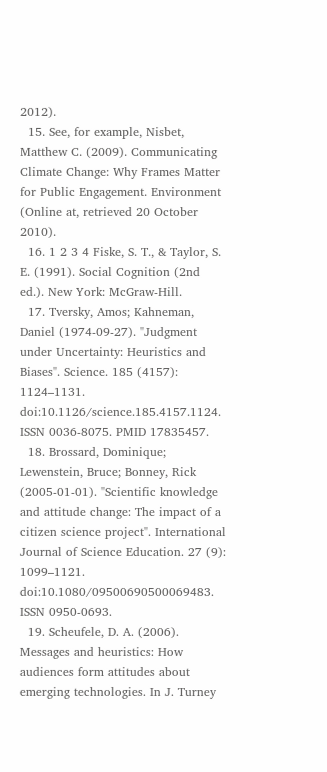2012).
  15. See, for example, Nisbet, Matthew C. (2009). Communicating Climate Change: Why Frames Matter for Public Engagement. Environment (Online at, retrieved 20 October 2010).
  16. 1 2 3 4 Fiske, S. T., & Taylor, S. E. (1991). Social Cognition (2nd ed.). New York: McGraw-Hill.
  17. Tversky, Amos; Kahneman, Daniel (1974-09-27). "Judgment under Uncertainty: Heuristics and Biases". Science. 185 (4157): 1124–1131. doi:10.1126/science.185.4157.1124. ISSN 0036-8075. PMID 17835457.
  18. Brossard, Dominique; Lewenstein, Bruce; Bonney, Rick (2005-01-01). "Scientific knowledge and attitude change: The impact of a citizen science project". International Journal of Science Education. 27 (9): 1099–1121. doi:10.1080/09500690500069483. ISSN 0950-0693.
  19. Scheufele, D. A. (2006). Messages and heuristics: How audiences form attitudes about emerging technologies. In J. Turney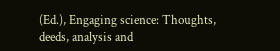(Ed.), Engaging science: Thoughts, deeds, analysis and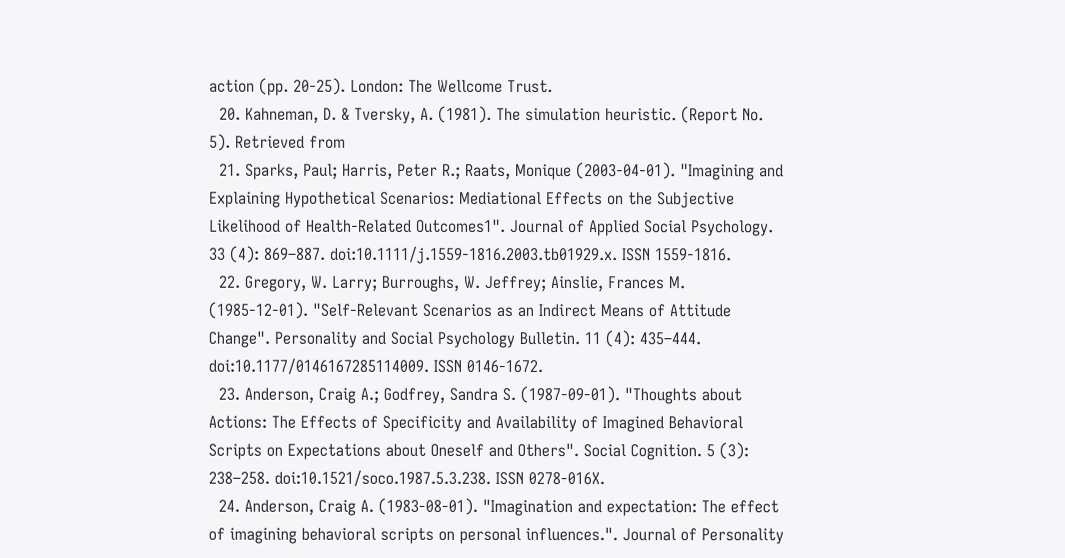action (pp. 20-25). London: The Wellcome Trust.
  20. Kahneman, D. & Tversky, A. (1981). The simulation heuristic. (Report No. 5). Retrieved from
  21. Sparks, Paul; Harris, Peter R.; Raats, Monique (2003-04-01). "Imagining and Explaining Hypothetical Scenarios: Mediational Effects on the Subjective Likelihood of Health-Related Outcomes1". Journal of Applied Social Psychology. 33 (4): 869–887. doi:10.1111/j.1559-1816.2003.tb01929.x. ISSN 1559-1816.
  22. Gregory, W. Larry; Burroughs, W. Jeffrey; Ainslie, Frances M. (1985-12-01). "Self-Relevant Scenarios as an Indirect Means of Attitude Change". Personality and Social Psychology Bulletin. 11 (4): 435–444. doi:10.1177/0146167285114009. ISSN 0146-1672.
  23. Anderson, Craig A.; Godfrey, Sandra S. (1987-09-01). "Thoughts about Actions: The Effects of Specificity and Availability of Imagined Behavioral Scripts on Expectations about Oneself and Others". Social Cognition. 5 (3): 238–258. doi:10.1521/soco.1987.5.3.238. ISSN 0278-016X.
  24. Anderson, Craig A. (1983-08-01). "Imagination and expectation: The effect of imagining behavioral scripts on personal influences.". Journal of Personality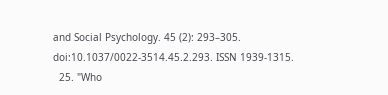and Social Psychology. 45 (2): 293–305. doi:10.1037/0022-3514.45.2.293. ISSN 1939-1315.
  25. "Who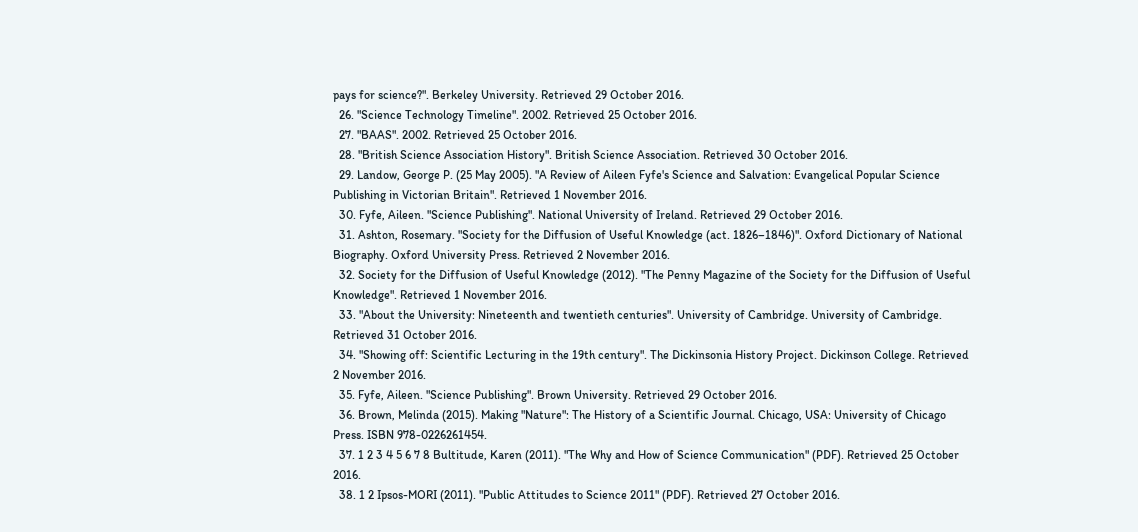pays for science?". Berkeley University. Retrieved 29 October 2016.
  26. "Science Technology Timeline". 2002. Retrieved 25 October 2016.
  27. "BAAS". 2002. Retrieved 25 October 2016.
  28. "British Science Association History". British Science Association. Retrieved 30 October 2016.
  29. Landow, George P. (25 May 2005). "A Review of Aileen Fyfe's Science and Salvation: Evangelical Popular Science Publishing in Victorian Britain". Retrieved 1 November 2016.
  30. Fyfe, Aileen. "Science Publishing". National University of Ireland. Retrieved 29 October 2016.
  31. Ashton, Rosemary. "Society for the Diffusion of Useful Knowledge (act. 1826–1846)". Oxford Dictionary of National Biography. Oxford University Press. Retrieved 2 November 2016.
  32. Society for the Diffusion of Useful Knowledge (2012). "The Penny Magazine of the Society for the Diffusion of Useful Knowledge". Retrieved 1 November 2016.
  33. "About the University: Nineteenth and twentieth centuries". University of Cambridge. University of Cambridge. Retrieved 31 October 2016.
  34. "Showing off: Scientific Lecturing in the 19th century". The Dickinsonia History Project. Dickinson College. Retrieved 2 November 2016.
  35. Fyfe, Aileen. "Science Publishing". Brown University. Retrieved 29 October 2016.
  36. Brown, Melinda (2015). Making "Nature": The History of a Scientific Journal. Chicago, USA: University of Chicago Press. ISBN 978-0226261454.
  37. 1 2 3 4 5 6 7 8 Bultitude, Karen (2011). "The Why and How of Science Communication" (PDF). Retrieved 25 October 2016.
  38. 1 2 Ipsos-MORI (2011). "Public Attitudes to Science 2011" (PDF). Retrieved 27 October 2016.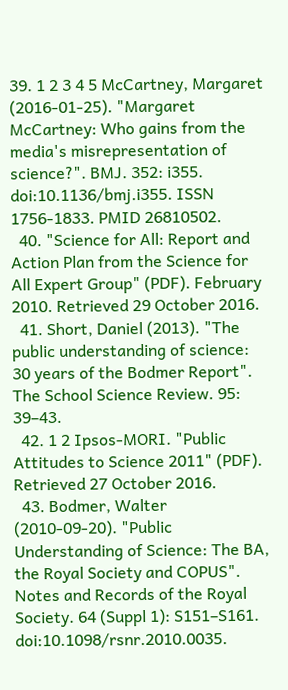39. 1 2 3 4 5 McCartney, Margaret (2016-01-25). "Margaret McCartney: Who gains from the media's misrepresentation of science?". BMJ. 352: i355. doi:10.1136/bmj.i355. ISSN 1756-1833. PMID 26810502.
  40. "Science for All: Report and Action Plan from the Science for All Expert Group" (PDF). February 2010. Retrieved 29 October 2016.
  41. Short, Daniel (2013). "The public understanding of science: 30 years of the Bodmer Report". The School Science Review. 95: 39–43.
  42. 1 2 Ipsos-MORI. "Public Attitudes to Science 2011" (PDF). Retrieved 27 October 2016.
  43. Bodmer, Walter (2010-09-20). "Public Understanding of Science: The BA, the Royal Society and COPUS". Notes and Records of the Royal Society. 64 (Suppl 1): S151–S161. doi:10.1098/rsnr.2010.0035.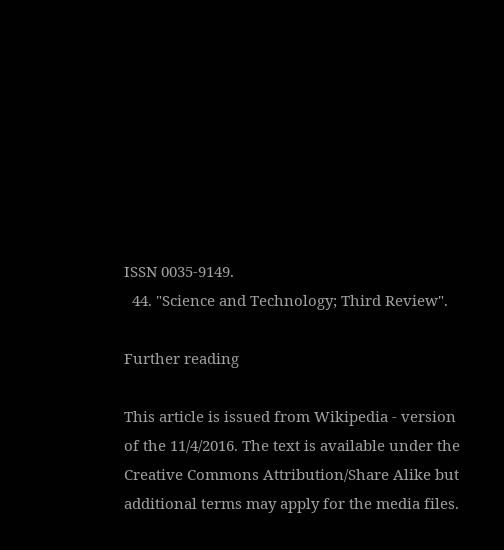ISSN 0035-9149.
  44. "Science and Technology; Third Review".

Further reading

This article is issued from Wikipedia - version of the 11/4/2016. The text is available under the Creative Commons Attribution/Share Alike but additional terms may apply for the media files.